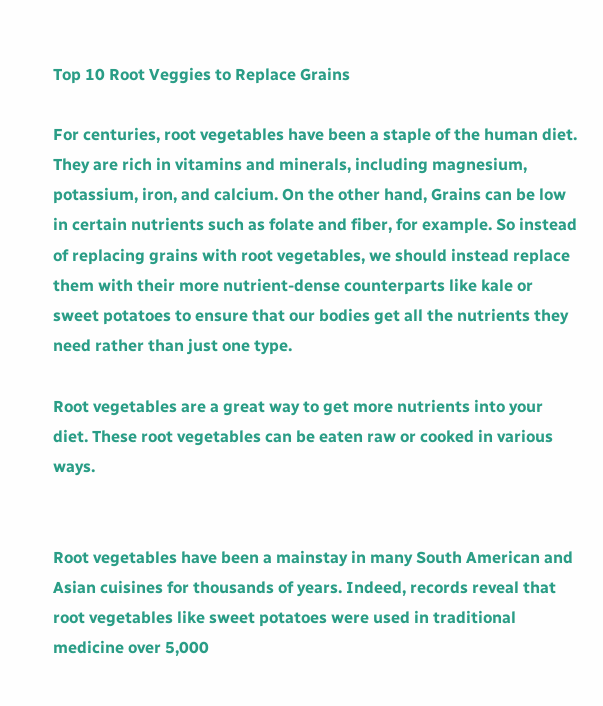Top 10 Root Veggies to Replace Grains

For centuries, root vegetables have been a staple of the human diet. They are rich in vitamins and minerals, including magnesium, potassium, iron, and calcium. On the other hand, Grains can be low in certain nutrients such as folate and fiber, for example. So instead of replacing grains with root vegetables, we should instead replace them with their more nutrient-dense counterparts like kale or sweet potatoes to ensure that our bodies get all the nutrients they need rather than just one type.

Root vegetables are a great way to get more nutrients into your diet. These root vegetables can be eaten raw or cooked in various ways.


Root vegetables have been a mainstay in many South American and Asian cuisines for thousands of years. Indeed, records reveal that root vegetables like sweet potatoes were used in traditional medicine over 5,000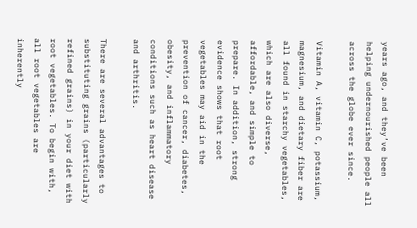years ago, and they’ve been helping undernourished people all across the globe ever since.

Vitamin A, vitamin C, potassium, magnesium, and dietary fiber are all found in starchy vegetables, which are also diverse, affordable, and simple to prepare. In addition, strong evidence shows that root vegetables may aid in the prevention of cancer, diabetes, obesity, and inflammatory conditions such as heart disease and arthritis.

There are several advantages to substituting grains (particularly refined grains) in your diet with root vegetables. To begin with, all root vegetables are inherently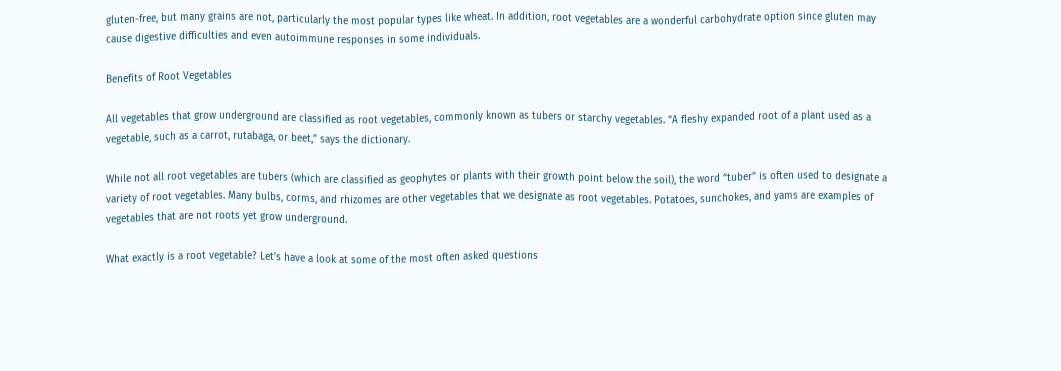gluten-free, but many grains are not, particularly the most popular types like wheat. In addition, root vegetables are a wonderful carbohydrate option since gluten may cause digestive difficulties and even autoimmune responses in some individuals.

Benefits of Root Vegetables

All vegetables that grow underground are classified as root vegetables, commonly known as tubers or starchy vegetables. “A fleshy expanded root of a plant used as a vegetable, such as a carrot, rutabaga, or beet,” says the dictionary.

While not all root vegetables are tubers (which are classified as geophytes or plants with their growth point below the soil), the word “tuber” is often used to designate a variety of root vegetables. Many bulbs, corms, and rhizomes are other vegetables that we designate as root vegetables. Potatoes, sunchokes, and yams are examples of vegetables that are not roots yet grow underground.

What exactly is a root vegetable? Let’s have a look at some of the most often asked questions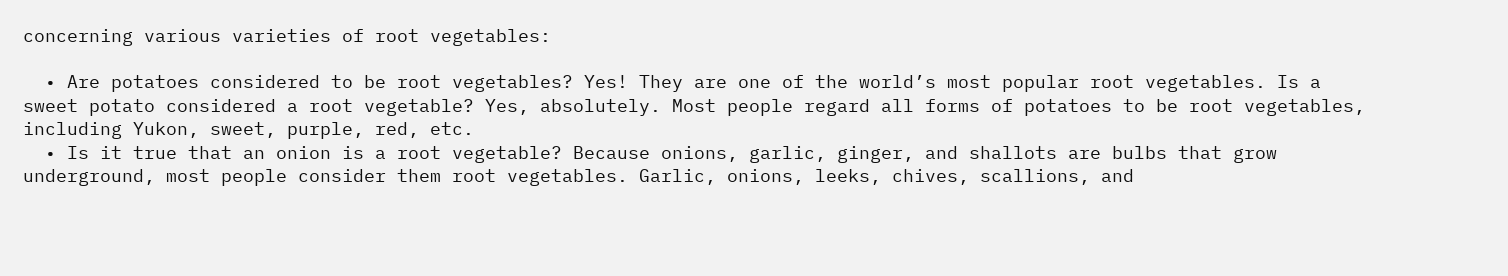concerning various varieties of root vegetables:

  • Are potatoes considered to be root vegetables? Yes! They are one of the world’s most popular root vegetables. Is a sweet potato considered a root vegetable? Yes, absolutely. Most people regard all forms of potatoes to be root vegetables, including Yukon, sweet, purple, red, etc.
  • Is it true that an onion is a root vegetable? Because onions, garlic, ginger, and shallots are bulbs that grow underground, most people consider them root vegetables. Garlic, onions, leeks, chives, scallions, and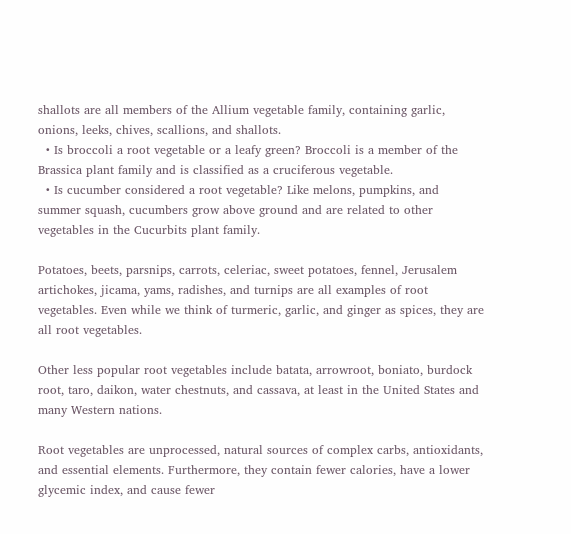shallots are all members of the Allium vegetable family, containing garlic, onions, leeks, chives, scallions, and shallots.
  • Is broccoli a root vegetable or a leafy green? Broccoli is a member of the Brassica plant family and is classified as a cruciferous vegetable.
  • Is cucumber considered a root vegetable? Like melons, pumpkins, and summer squash, cucumbers grow above ground and are related to other vegetables in the Cucurbits plant family.

Potatoes, beets, parsnips, carrots, celeriac, sweet potatoes, fennel, Jerusalem artichokes, jicama, yams, radishes, and turnips are all examples of root vegetables. Even while we think of turmeric, garlic, and ginger as spices, they are all root vegetables.

Other less popular root vegetables include batata, arrowroot, boniato, burdock root, taro, daikon, water chestnuts, and cassava, at least in the United States and many Western nations.

Root vegetables are unprocessed, natural sources of complex carbs, antioxidants, and essential elements. Furthermore, they contain fewer calories, have a lower glycemic index, and cause fewer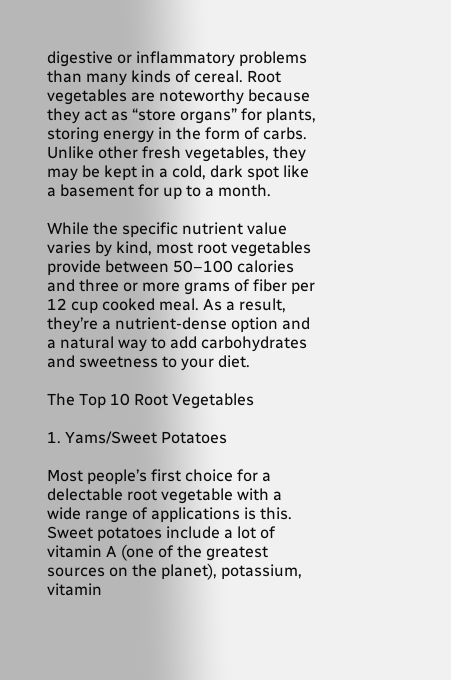digestive or inflammatory problems than many kinds of cereal. Root vegetables are noteworthy because they act as “store organs” for plants, storing energy in the form of carbs. Unlike other fresh vegetables, they may be kept in a cold, dark spot like a basement for up to a month.

While the specific nutrient value varies by kind, most root vegetables provide between 50–100 calories and three or more grams of fiber per 12 cup cooked meal. As a result, they’re a nutrient-dense option and a natural way to add carbohydrates and sweetness to your diet.

The Top 10 Root Vegetables

1. Yams/Sweet Potatoes

Most people’s first choice for a delectable root vegetable with a wide range of applications is this. Sweet potatoes include a lot of vitamin A (one of the greatest sources on the planet), potassium, vitamin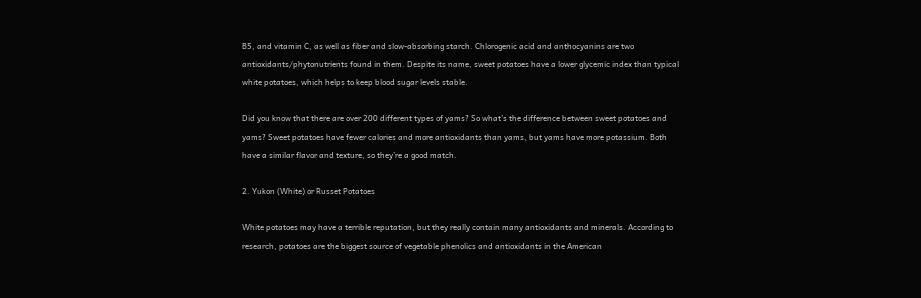B5, and vitamin C, as well as fiber and slow-absorbing starch. Chlorogenic acid and anthocyanins are two antioxidants/phytonutrients found in them. Despite its name, sweet potatoes have a lower glycemic index than typical white potatoes, which helps to keep blood sugar levels stable.

Did you know that there are over 200 different types of yams? So what’s the difference between sweet potatoes and yams? Sweet potatoes have fewer calories and more antioxidants than yams, but yams have more potassium. Both have a similar flavor and texture, so they’re a good match.

2. Yukon (White) or Russet Potatoes

White potatoes may have a terrible reputation, but they really contain many antioxidants and minerals. According to research, potatoes are the biggest source of vegetable phenolics and antioxidants in the American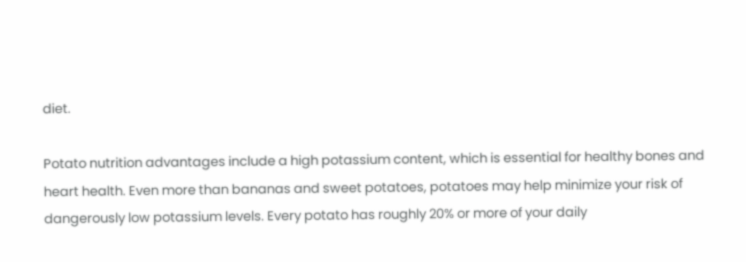diet.

Potato nutrition advantages include a high potassium content, which is essential for healthy bones and heart health. Even more than bananas and sweet potatoes, potatoes may help minimize your risk of dangerously low potassium levels. Every potato has roughly 20% or more of your daily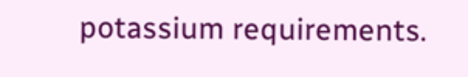potassium requirements.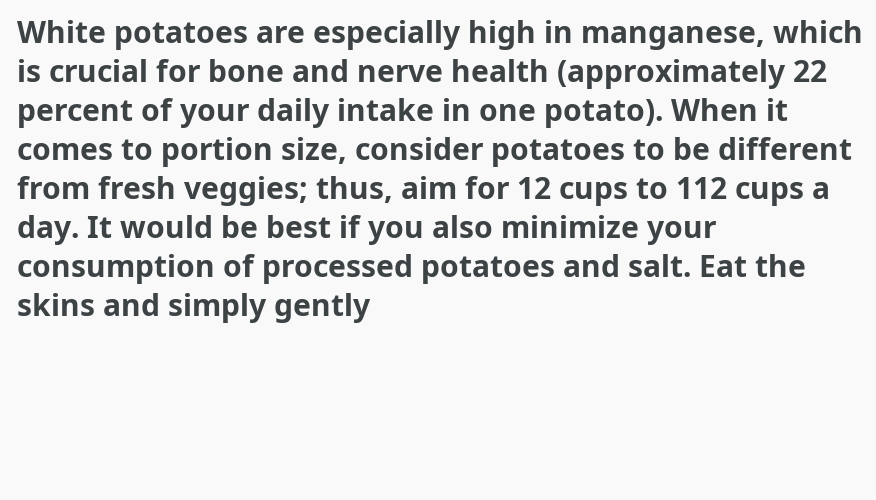White potatoes are especially high in manganese, which is crucial for bone and nerve health (approximately 22 percent of your daily intake in one potato). When it comes to portion size, consider potatoes to be different from fresh veggies; thus, aim for 12 cups to 112 cups a day. It would be best if you also minimize your consumption of processed potatoes and salt. Eat the skins and simply gently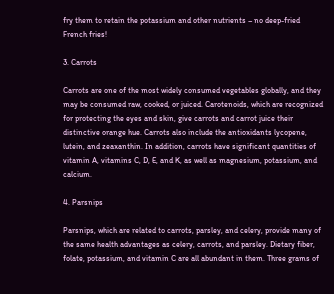fry them to retain the potassium and other nutrients – no deep-fried French fries!

3. Carrots

Carrots are one of the most widely consumed vegetables globally, and they may be consumed raw, cooked, or juiced. Carotenoids, which are recognized for protecting the eyes and skin, give carrots and carrot juice their distinctive orange hue. Carrots also include the antioxidants lycopene, lutein, and zeaxanthin. In addition, carrots have significant quantities of vitamin A, vitamins C, D, E, and K, as well as magnesium, potassium, and calcium.

4. Parsnips

Parsnips, which are related to carrots, parsley, and celery, provide many of the same health advantages as celery, carrots, and parsley. Dietary fiber, folate, potassium, and vitamin C are all abundant in them. Three grams of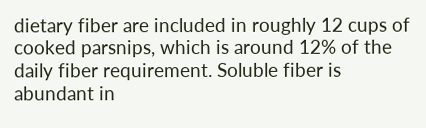dietary fiber are included in roughly 12 cups of cooked parsnips, which is around 12% of the daily fiber requirement. Soluble fiber is abundant in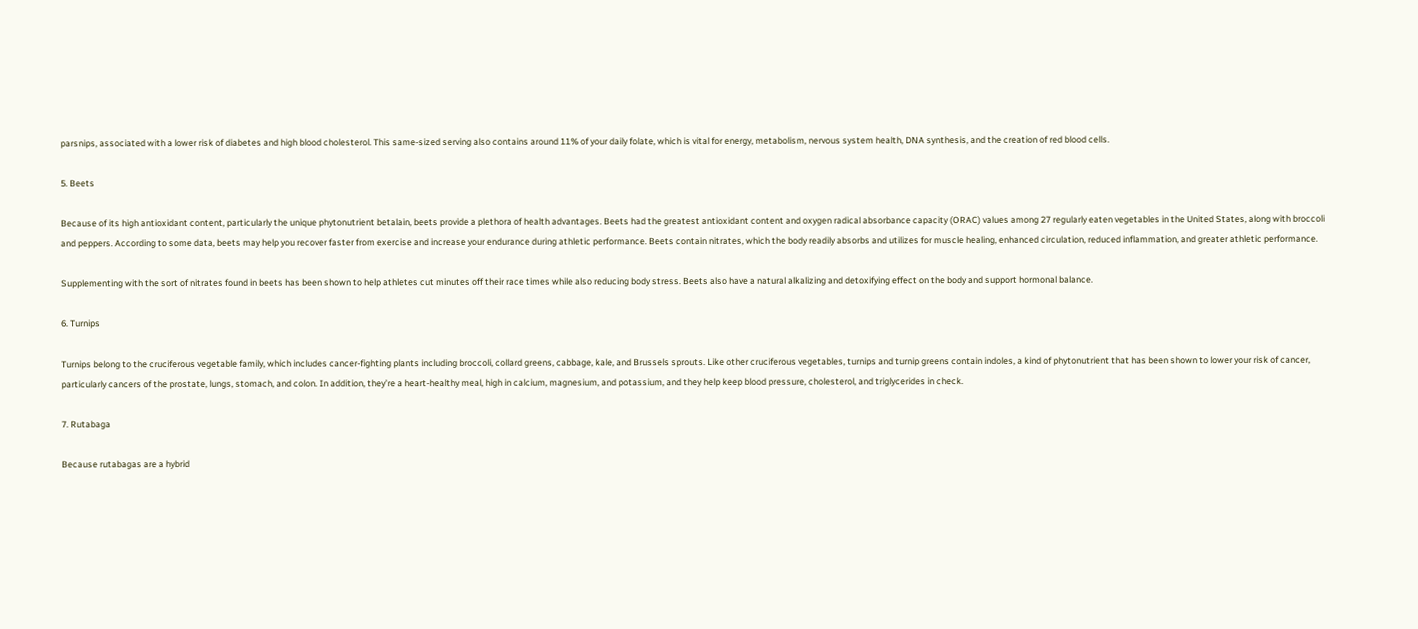parsnips, associated with a lower risk of diabetes and high blood cholesterol. This same-sized serving also contains around 11% of your daily folate, which is vital for energy, metabolism, nervous system health, DNA synthesis, and the creation of red blood cells.

5. Beets

Because of its high antioxidant content, particularly the unique phytonutrient betalain, beets provide a plethora of health advantages. Beets had the greatest antioxidant content and oxygen radical absorbance capacity (ORAC) values among 27 regularly eaten vegetables in the United States, along with broccoli and peppers. According to some data, beets may help you recover faster from exercise and increase your endurance during athletic performance. Beets contain nitrates, which the body readily absorbs and utilizes for muscle healing, enhanced circulation, reduced inflammation, and greater athletic performance.

Supplementing with the sort of nitrates found in beets has been shown to help athletes cut minutes off their race times while also reducing body stress. Beets also have a natural alkalizing and detoxifying effect on the body and support hormonal balance.

6. Turnips

Turnips belong to the cruciferous vegetable family, which includes cancer-fighting plants including broccoli, collard greens, cabbage, kale, and Brussels sprouts. Like other cruciferous vegetables, turnips and turnip greens contain indoles, a kind of phytonutrient that has been shown to lower your risk of cancer, particularly cancers of the prostate, lungs, stomach, and colon. In addition, they’re a heart-healthy meal, high in calcium, magnesium, and potassium, and they help keep blood pressure, cholesterol, and triglycerides in check.

7. Rutabaga

Because rutabagas are a hybrid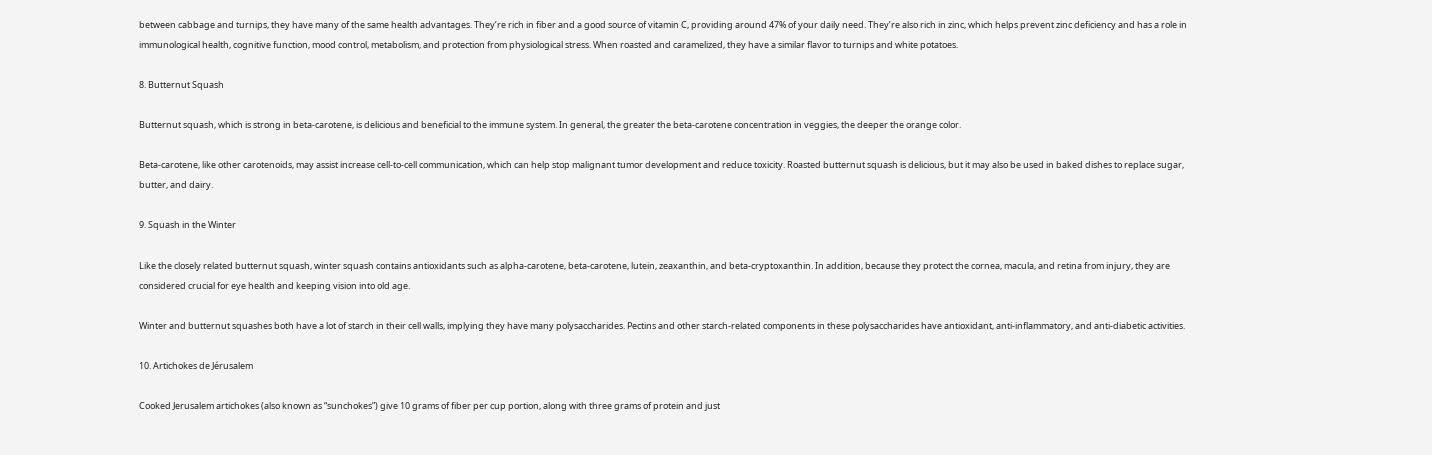between cabbage and turnips, they have many of the same health advantages. They’re rich in fiber and a good source of vitamin C, providing around 47% of your daily need. They’re also rich in zinc, which helps prevent zinc deficiency and has a role in immunological health, cognitive function, mood control, metabolism, and protection from physiological stress. When roasted and caramelized, they have a similar flavor to turnips and white potatoes.

8. Butternut Squash

Butternut squash, which is strong in beta-carotene, is delicious and beneficial to the immune system. In general, the greater the beta-carotene concentration in veggies, the deeper the orange color.

Beta-carotene, like other carotenoids, may assist increase cell-to-cell communication, which can help stop malignant tumor development and reduce toxicity. Roasted butternut squash is delicious, but it may also be used in baked dishes to replace sugar, butter, and dairy.

9. Squash in the Winter

Like the closely related butternut squash, winter squash contains antioxidants such as alpha-carotene, beta-carotene, lutein, zeaxanthin, and beta-cryptoxanthin. In addition, because they protect the cornea, macula, and retina from injury, they are considered crucial for eye health and keeping vision into old age.

Winter and butternut squashes both have a lot of starch in their cell walls, implying they have many polysaccharides. Pectins and other starch-related components in these polysaccharides have antioxidant, anti-inflammatory, and anti-diabetic activities.

10. Artichokes de Jérusalem

Cooked Jerusalem artichokes (also known as “sunchokes”) give 10 grams of fiber per cup portion, along with three grams of protein and just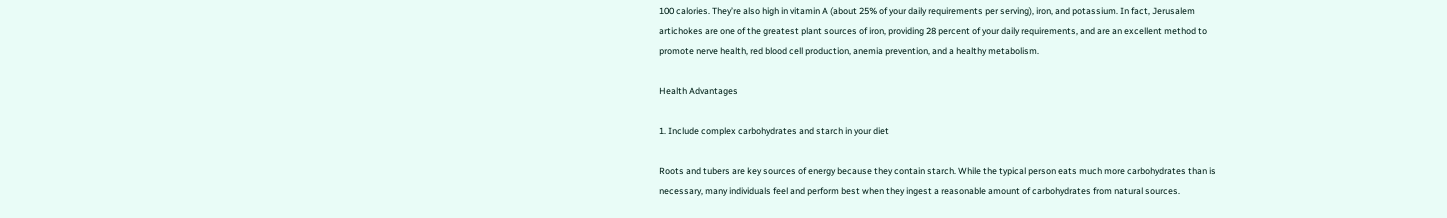100 calories. They’re also high in vitamin A (about 25% of your daily requirements per serving), iron, and potassium. In fact, Jerusalem artichokes are one of the greatest plant sources of iron, providing 28 percent of your daily requirements, and are an excellent method to promote nerve health, red blood cell production, anemia prevention, and a healthy metabolism.

Health Advantages

1. Include complex carbohydrates and starch in your diet

Roots and tubers are key sources of energy because they contain starch. While the typical person eats much more carbohydrates than is necessary, many individuals feel and perform best when they ingest a reasonable amount of carbohydrates from natural sources.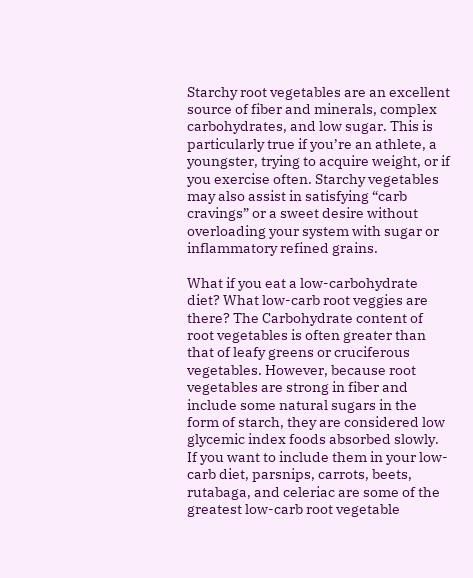Starchy root vegetables are an excellent source of fiber and minerals, complex carbohydrates, and low sugar. This is particularly true if you’re an athlete, a youngster, trying to acquire weight, or if you exercise often. Starchy vegetables may also assist in satisfying “carb cravings” or a sweet desire without overloading your system with sugar or inflammatory refined grains.

What if you eat a low-carbohydrate diet? What low-carb root veggies are there? The Carbohydrate content of root vegetables is often greater than that of leafy greens or cruciferous vegetables. However, because root vegetables are strong in fiber and include some natural sugars in the form of starch, they are considered low glycemic index foods absorbed slowly. If you want to include them in your low-carb diet, parsnips, carrots, beets, rutabaga, and celeriac are some of the greatest low-carb root vegetable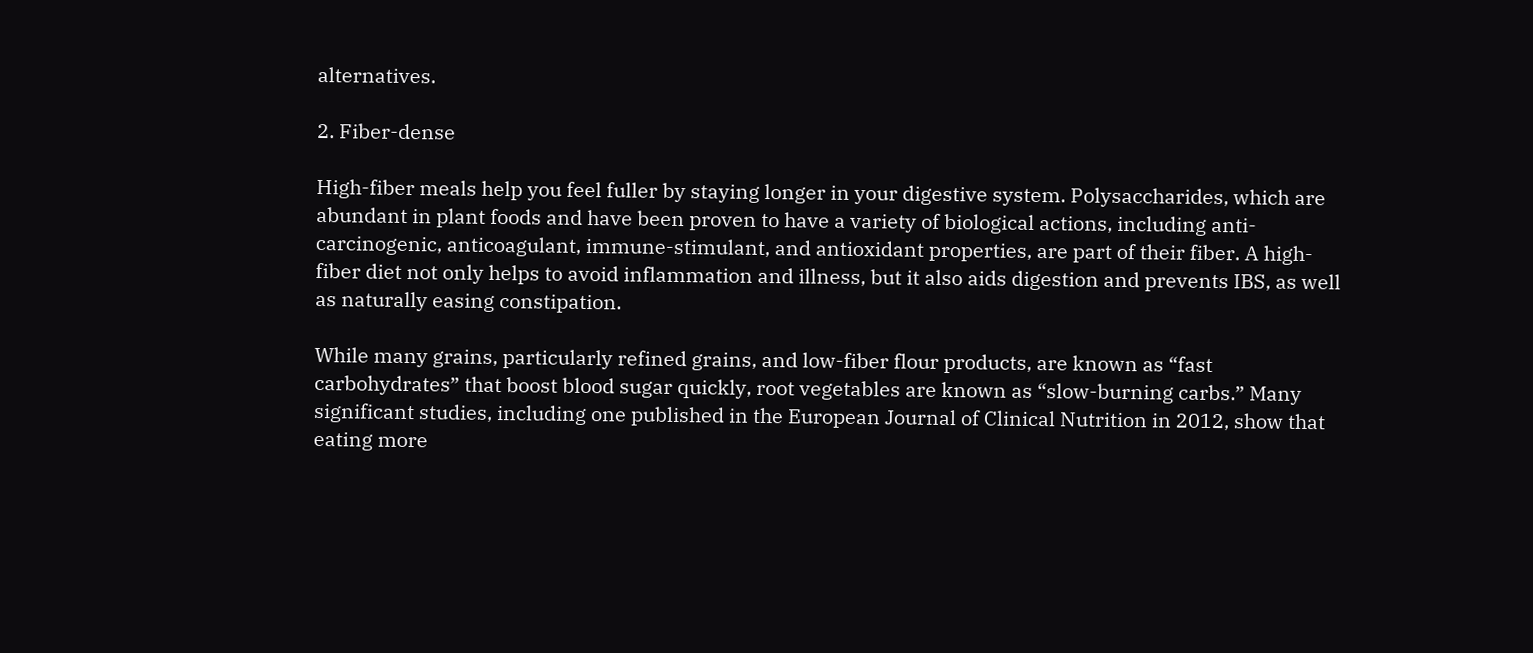alternatives.

2. Fiber-dense

High-fiber meals help you feel fuller by staying longer in your digestive system. Polysaccharides, which are abundant in plant foods and have been proven to have a variety of biological actions, including anti-carcinogenic, anticoagulant, immune-stimulant, and antioxidant properties, are part of their fiber. A high-fiber diet not only helps to avoid inflammation and illness, but it also aids digestion and prevents IBS, as well as naturally easing constipation.

While many grains, particularly refined grains, and low-fiber flour products, are known as “fast carbohydrates” that boost blood sugar quickly, root vegetables are known as “slow-burning carbs.” Many significant studies, including one published in the European Journal of Clinical Nutrition in 2012, show that eating more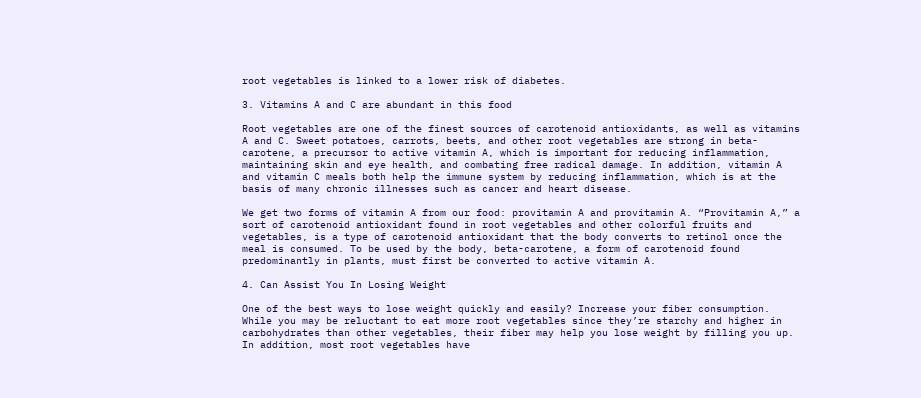root vegetables is linked to a lower risk of diabetes.

3. Vitamins A and C are abundant in this food

Root vegetables are one of the finest sources of carotenoid antioxidants, as well as vitamins A and C. Sweet potatoes, carrots, beets, and other root vegetables are strong in beta-carotene, a precursor to active vitamin A, which is important for reducing inflammation, maintaining skin and eye health, and combating free radical damage. In addition, vitamin A and vitamin C meals both help the immune system by reducing inflammation, which is at the basis of many chronic illnesses such as cancer and heart disease.

We get two forms of vitamin A from our food: provitamin A and provitamin A. “Provitamin A,” a sort of carotenoid antioxidant found in root vegetables and other colorful fruits and vegetables, is a type of carotenoid antioxidant that the body converts to retinol once the meal is consumed. To be used by the body, beta-carotene, a form of carotenoid found predominantly in plants, must first be converted to active vitamin A.

4. Can Assist You In Losing Weight

One of the best ways to lose weight quickly and easily? Increase your fiber consumption. While you may be reluctant to eat more root vegetables since they’re starchy and higher in carbohydrates than other vegetables, their fiber may help you lose weight by filling you up. In addition, most root vegetables have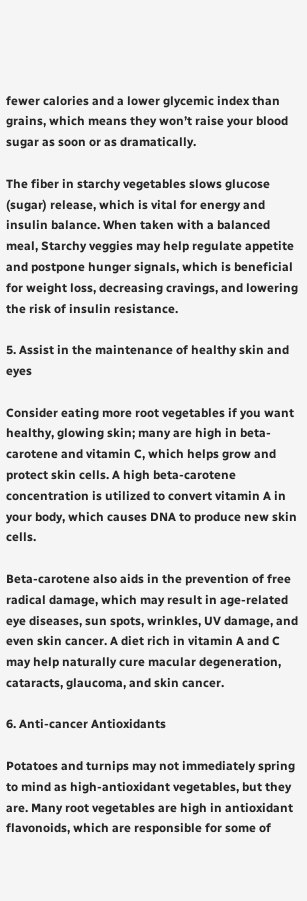fewer calories and a lower glycemic index than grains, which means they won’t raise your blood sugar as soon or as dramatically.

The fiber in starchy vegetables slows glucose (sugar) release, which is vital for energy and insulin balance. When taken with a balanced meal, Starchy veggies may help regulate appetite and postpone hunger signals, which is beneficial for weight loss, decreasing cravings, and lowering the risk of insulin resistance.

5. Assist in the maintenance of healthy skin and eyes

Consider eating more root vegetables if you want healthy, glowing skin; many are high in beta-carotene and vitamin C, which helps grow and protect skin cells. A high beta-carotene concentration is utilized to convert vitamin A in your body, which causes DNA to produce new skin cells.

Beta-carotene also aids in the prevention of free radical damage, which may result in age-related eye diseases, sun spots, wrinkles, UV damage, and even skin cancer. A diet rich in vitamin A and C may help naturally cure macular degeneration, cataracts, glaucoma, and skin cancer.

6. Anti-cancer Antioxidants

Potatoes and turnips may not immediately spring to mind as high-antioxidant vegetables, but they are. Many root vegetables are high in antioxidant flavonoids, which are responsible for some of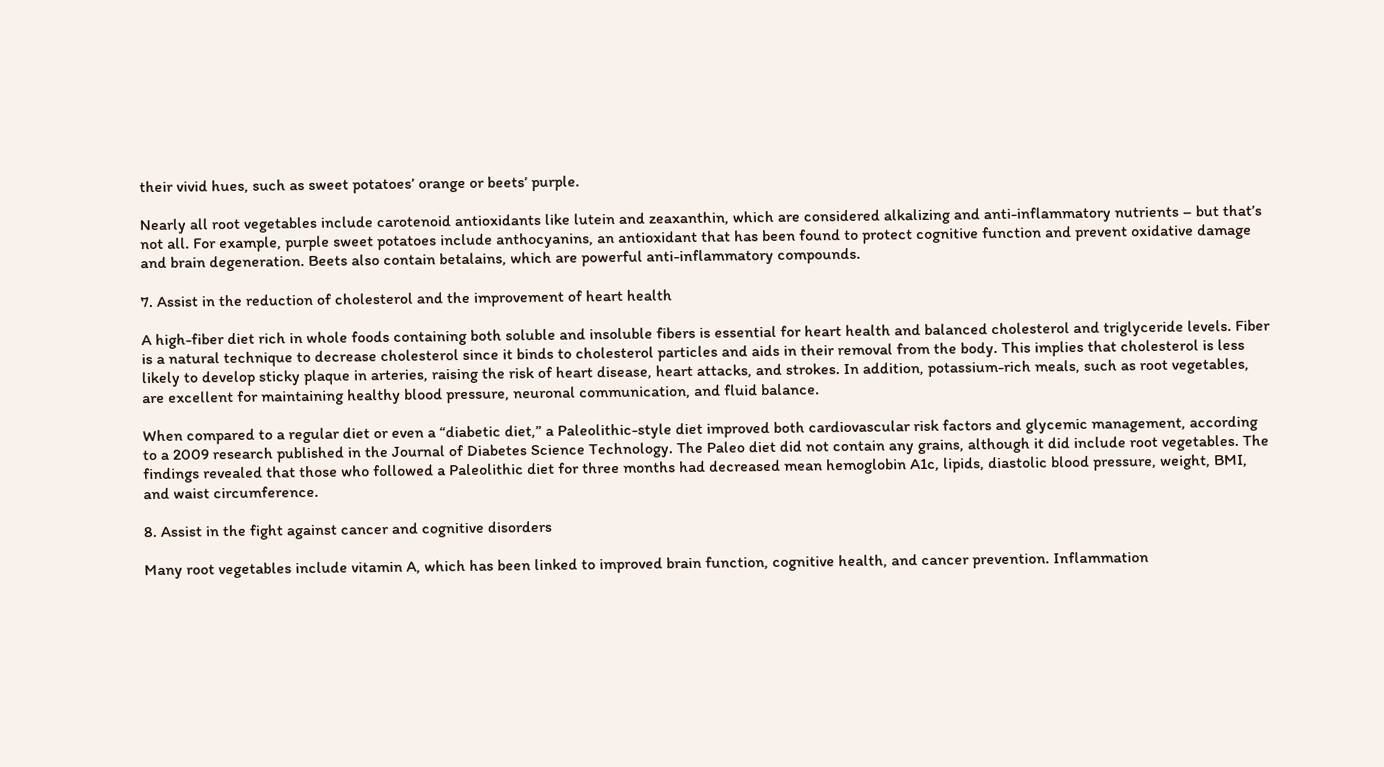their vivid hues, such as sweet potatoes’ orange or beets’ purple.

Nearly all root vegetables include carotenoid antioxidants like lutein and zeaxanthin, which are considered alkalizing and anti-inflammatory nutrients – but that’s not all. For example, purple sweet potatoes include anthocyanins, an antioxidant that has been found to protect cognitive function and prevent oxidative damage and brain degeneration. Beets also contain betalains, which are powerful anti-inflammatory compounds.

7. Assist in the reduction of cholesterol and the improvement of heart health

A high-fiber diet rich in whole foods containing both soluble and insoluble fibers is essential for heart health and balanced cholesterol and triglyceride levels. Fiber is a natural technique to decrease cholesterol since it binds to cholesterol particles and aids in their removal from the body. This implies that cholesterol is less likely to develop sticky plaque in arteries, raising the risk of heart disease, heart attacks, and strokes. In addition, potassium-rich meals, such as root vegetables, are excellent for maintaining healthy blood pressure, neuronal communication, and fluid balance.

When compared to a regular diet or even a “diabetic diet,” a Paleolithic-style diet improved both cardiovascular risk factors and glycemic management, according to a 2009 research published in the Journal of Diabetes Science Technology. The Paleo diet did not contain any grains, although it did include root vegetables. The findings revealed that those who followed a Paleolithic diet for three months had decreased mean hemoglobin A1c, lipids, diastolic blood pressure, weight, BMI, and waist circumference.

8. Assist in the fight against cancer and cognitive disorders

Many root vegetables include vitamin A, which has been linked to improved brain function, cognitive health, and cancer prevention. Inflammation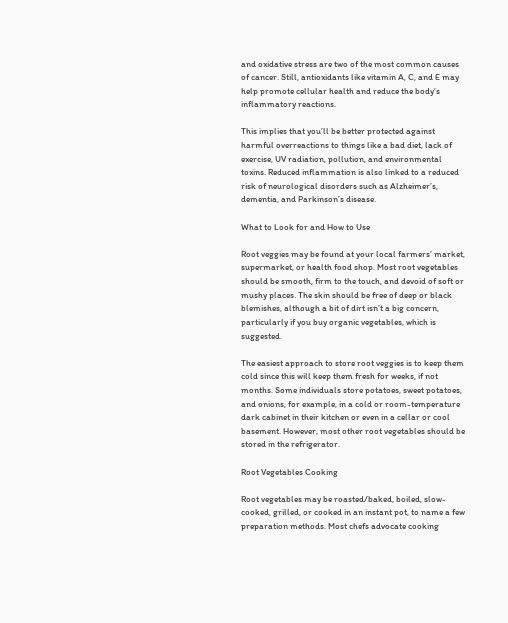and oxidative stress are two of the most common causes of cancer. Still, antioxidants like vitamin A, C, and E may help promote cellular health and reduce the body’s inflammatory reactions.

This implies that you’ll be better protected against harmful overreactions to things like a bad diet, lack of exercise, UV radiation, pollution, and environmental toxins. Reduced inflammation is also linked to a reduced risk of neurological disorders such as Alzheimer’s, dementia, and Parkinson’s disease.

What to Look for and How to Use

Root veggies may be found at your local farmers’ market, supermarket, or health food shop. Most root vegetables should be smooth, firm to the touch, and devoid of soft or mushy places. The skin should be free of deep or black blemishes, although a bit of dirt isn’t a big concern, particularly if you buy organic vegetables, which is suggested.

The easiest approach to store root veggies is to keep them cold since this will keep them fresh for weeks, if not months. Some individuals store potatoes, sweet potatoes, and onions, for example, in a cold or room-temperature dark cabinet in their kitchen or even in a cellar or cool basement. However, most other root vegetables should be stored in the refrigerator.

Root Vegetables Cooking

Root vegetables may be roasted/baked, boiled, slow-cooked, grilled, or cooked in an instant pot, to name a few preparation methods. Most chefs advocate cooking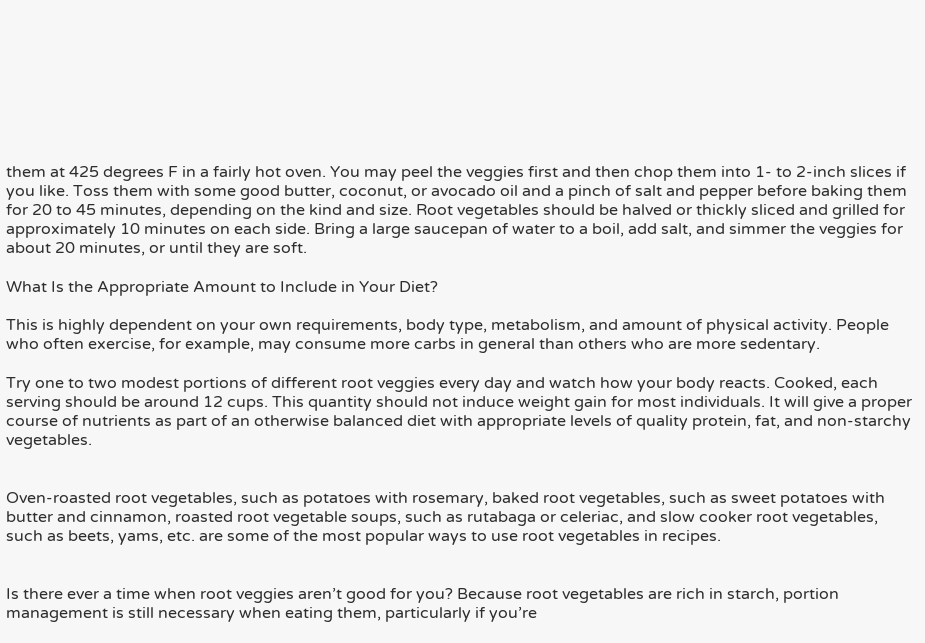them at 425 degrees F in a fairly hot oven. You may peel the veggies first and then chop them into 1- to 2-inch slices if you like. Toss them with some good butter, coconut, or avocado oil and a pinch of salt and pepper before baking them for 20 to 45 minutes, depending on the kind and size. Root vegetables should be halved or thickly sliced and grilled for approximately 10 minutes on each side. Bring a large saucepan of water to a boil, add salt, and simmer the veggies for about 20 minutes, or until they are soft.

What Is the Appropriate Amount to Include in Your Diet?

This is highly dependent on your own requirements, body type, metabolism, and amount of physical activity. People who often exercise, for example, may consume more carbs in general than others who are more sedentary.

Try one to two modest portions of different root veggies every day and watch how your body reacts. Cooked, each serving should be around 12 cups. This quantity should not induce weight gain for most individuals. It will give a proper course of nutrients as part of an otherwise balanced diet with appropriate levels of quality protein, fat, and non-starchy vegetables.


Oven-roasted root vegetables, such as potatoes with rosemary, baked root vegetables, such as sweet potatoes with butter and cinnamon, roasted root vegetable soups, such as rutabaga or celeriac, and slow cooker root vegetables, such as beets, yams, etc. are some of the most popular ways to use root vegetables in recipes.


Is there ever a time when root veggies aren’t good for you? Because root vegetables are rich in starch, portion management is still necessary when eating them, particularly if you’re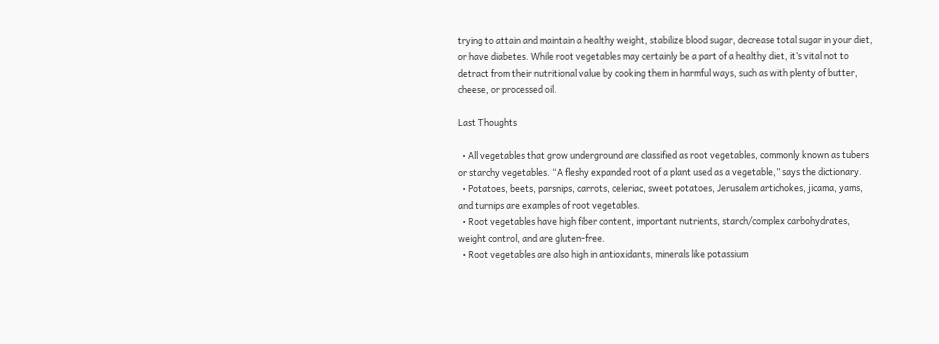trying to attain and maintain a healthy weight, stabilize blood sugar, decrease total sugar in your diet, or have diabetes. While root vegetables may certainly be a part of a healthy diet, it’s vital not to detract from their nutritional value by cooking them in harmful ways, such as with plenty of butter, cheese, or processed oil.

Last Thoughts

  • All vegetables that grow underground are classified as root vegetables, commonly known as tubers or starchy vegetables. “A fleshy expanded root of a plant used as a vegetable,” says the dictionary.
  • Potatoes, beets, parsnips, carrots, celeriac, sweet potatoes, Jerusalem artichokes, jicama, yams, and turnips are examples of root vegetables.
  • Root vegetables have high fiber content, important nutrients, starch/complex carbohydrates, weight control, and are gluten-free.
  • Root vegetables are also high in antioxidants, minerals like potassium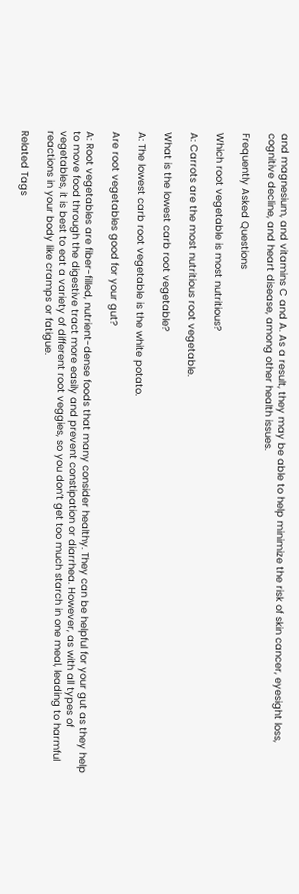and magnesium, and vitamins C and A. As a result, they may be able to help minimize the risk of skin cancer, eyesight loss, cognitive decline, and heart disease, among other health issues.

Frequently Asked Questions

Which root vegetable is most nutritious?

A: Carrots are the most nutritious root vegetable.

What is the lowest carb root vegetable?

A: The lowest carb root vegetable is the white potato.

Are root vegetables good for your gut?

A: Root vegetables are fiber-filled, nutrient-dense foods that many consider healthy. They can be helpful for your gut as they help to move food through the digestive tract more easily and prevent constipation or diarrhea. However, as with all types of vegetables, it is best to eat a variety of different root veggies, so you don’t get too much starch in one meal, leading to harmful reactions in your body like cramps or fatigue.

Related Tags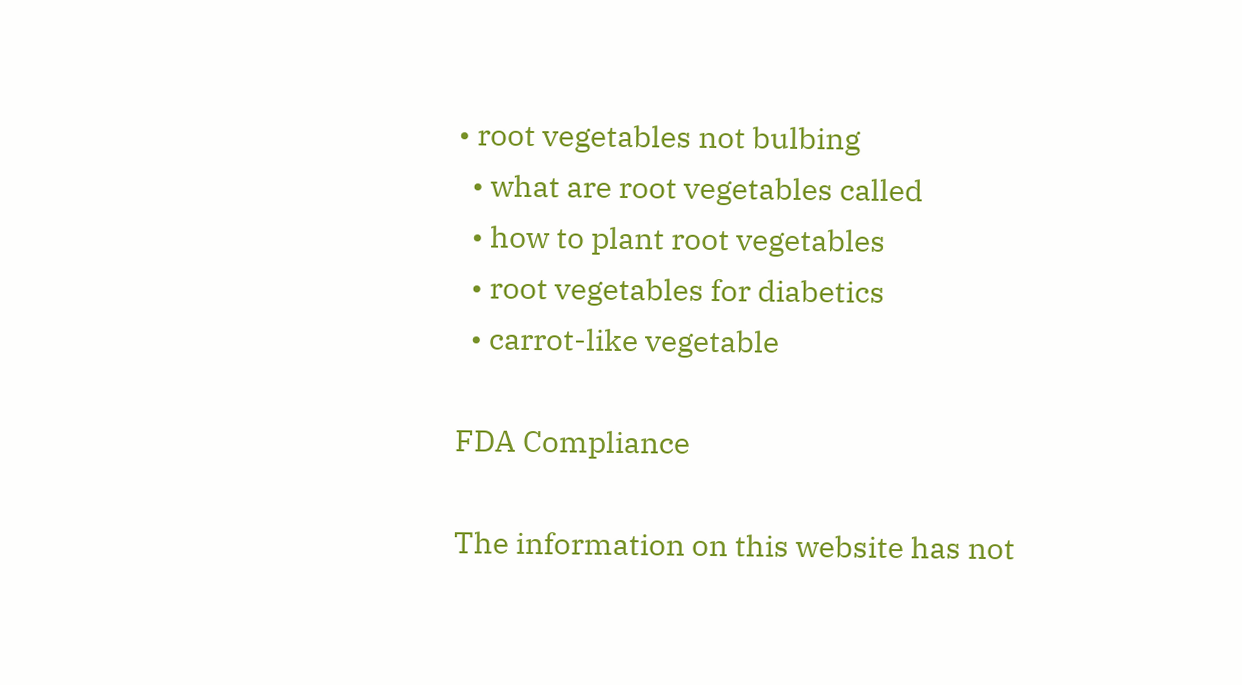• root vegetables not bulbing
  • what are root vegetables called
  • how to plant root vegetables
  • root vegetables for diabetics
  • carrot-like vegetable

FDA Compliance

The information on this website has not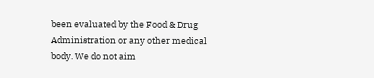been evaluated by the Food & Drug Administration or any other medical body. We do not aim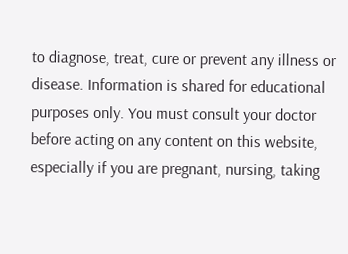to diagnose, treat, cure or prevent any illness or disease. Information is shared for educational purposes only. You must consult your doctor before acting on any content on this website, especially if you are pregnant, nursing, taking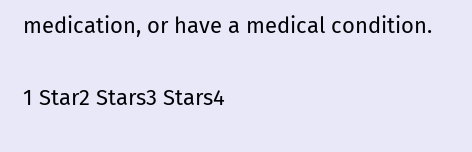medication, or have a medical condition.


1 Star2 Stars3 Stars4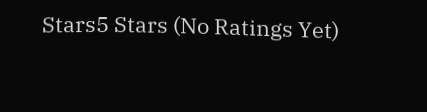Stars5 Stars (No Ratings Yet)